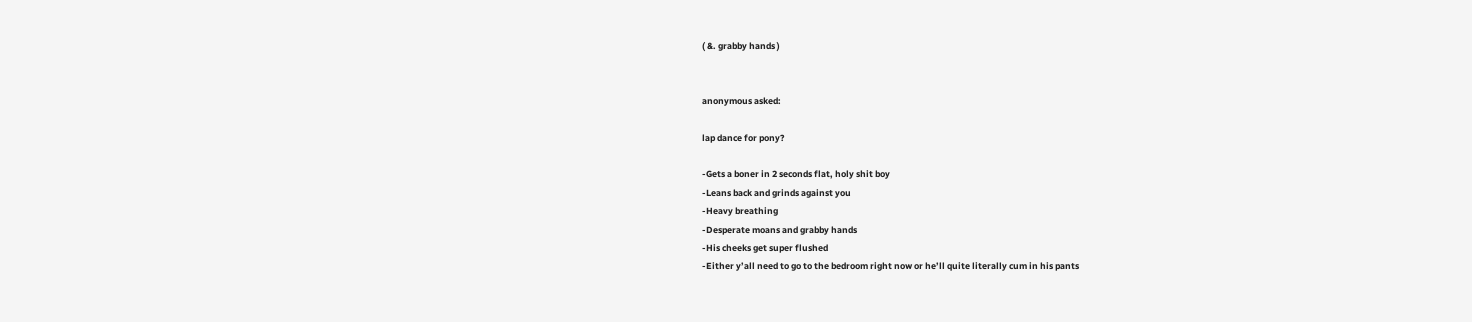( &. grabby hands )


anonymous asked:

lap dance for pony?

-Gets a boner in 2 seconds flat, holy shit boy
-Leans back and grinds against you
-Heavy breathing
-Desperate moans and grabby hands
-His cheeks get super flushed
-Either y’all need to go to the bedroom right now or he’ll quite literally cum in his pants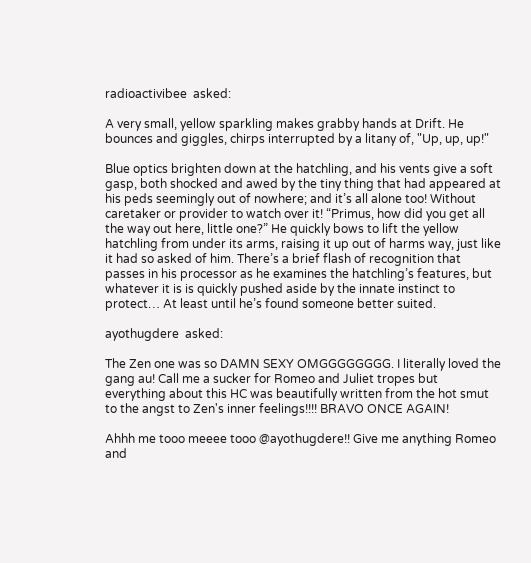radioactivibee  asked:

A very small, yellow sparkling makes grabby hands at Drift. He bounces and giggles, chirps interrupted by a litany of, "Up, up, up!"

Blue optics brighten down at the hatchling, and his vents give a soft gasp, both shocked and awed by the tiny thing that had appeared at his peds seemingly out of nowhere; and it’s all alone too! Without caretaker or provider to watch over it! “Primus, how did you get all the way out here, little one?” He quickly bows to lift the yellow hatchling from under its arms, raising it up out of harms way, just like it had so asked of him. There’s a brief flash of recognition that passes in his processor as he examines the hatchling’s features, but whatever it is is quickly pushed aside by the innate instinct to protect… At least until he’s found someone better suited.

ayothugdere  asked:

The Zen one was so DAMN SEXY OMGGGGGGGG. I literally loved the gang au! Call me a sucker for Romeo and Juliet tropes but everything about this HC was beautifully written from the hot smut to the angst to Zen's inner feelings!!!! BRAVO ONCE AGAIN!

Ahhh me tooo meeee tooo @ayothugdere!! Give me anything Romeo and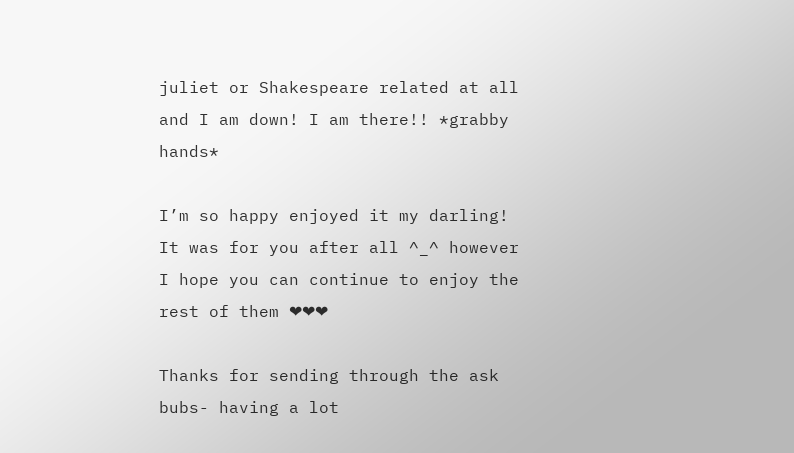juliet or Shakespeare related at all and I am down! I am there!! *grabby hands*

I’m so happy enjoyed it my darling! It was for you after all ^_^ however I hope you can continue to enjoy the rest of them ❤❤❤

Thanks for sending through the ask bubs- having a lot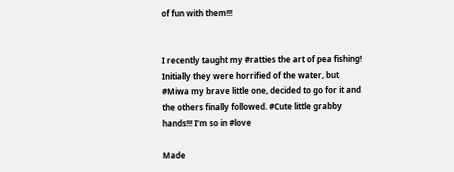of fun with them!!!


I recently taught my #ratties the art of pea fishing! Initially they were horrified of the water, but #Miwa my brave little one, decided to go for it and the others finally followed. #Cute little grabby hands!!! I’m so in #love

Made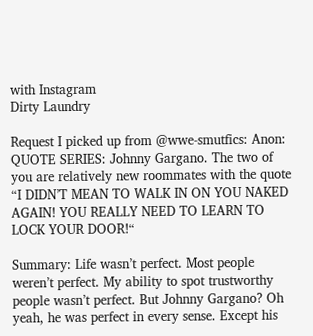with Instagram
Dirty Laundry

Request I picked up from @wwe-smutfics: Anon: QUOTE SERIES: Johnny Gargano. The two of you are relatively new roommates with the quote “I DIDN’T MEAN TO WALK IN ON YOU NAKED AGAIN! YOU REALLY NEED TO LEARN TO LOCK YOUR DOOR!“

Summary: Life wasn’t perfect. Most people weren’t perfect. My ability to spot trustworthy people wasn’t perfect. But Johnny Gargano? Oh yeah, he was perfect in every sense. Except his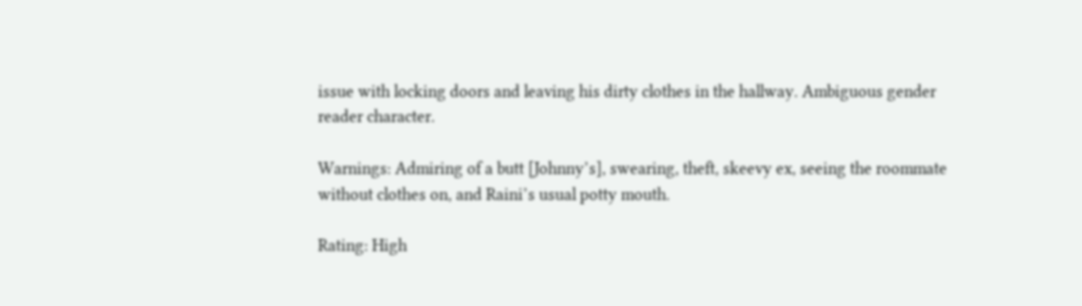issue with locking doors and leaving his dirty clothes in the hallway. Ambiguous gender reader character.

Warnings: Admiring of a butt [Johnny’s], swearing, theft, skeevy ex, seeing the roommate without clothes on, and Raini’s usual potty mouth.

Rating: High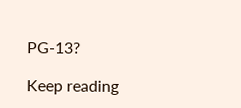PG-13?

Keep reading